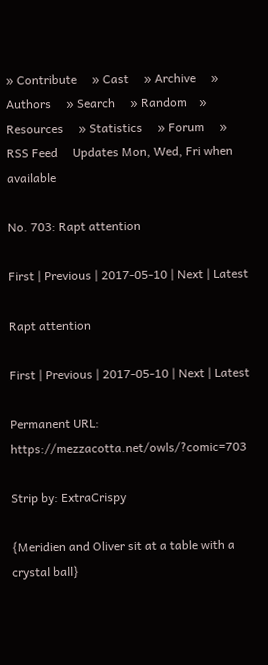» Contribute     » Cast     » Archive     » Authors     » Search     » Random    » Resources     » Statistics     » Forum     » RSS Feed     Updates Mon, Wed, Fri when available

No. 703: Rapt attention

First | Previous | 2017-05-10 | Next | Latest

Rapt attention

First | Previous | 2017-05-10 | Next | Latest

Permanent URL: https://mezzacotta.net/owls/?comic=703

Strip by: ExtraCrispy

{Meridien and Oliver sit at a table with a crystal ball}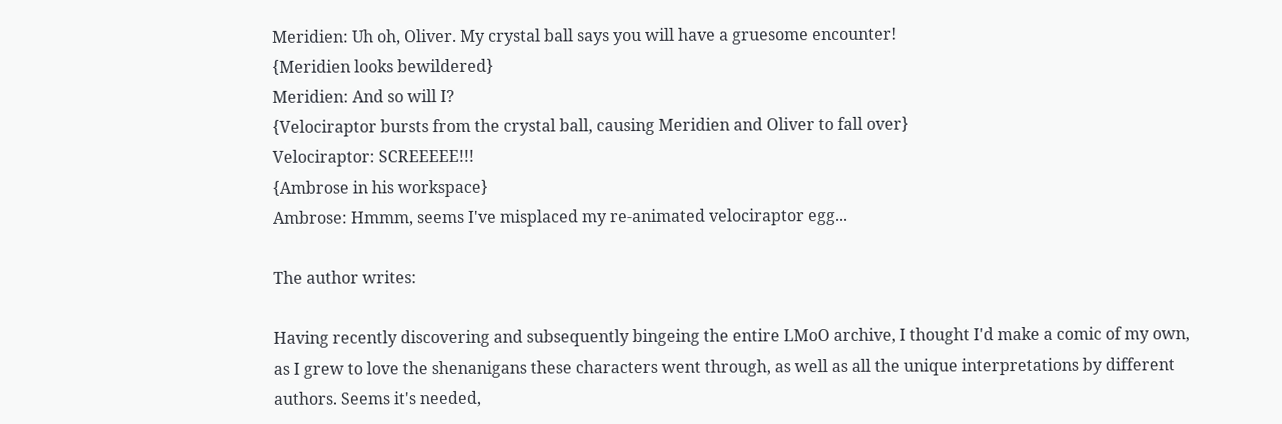Meridien: Uh oh, Oliver. My crystal ball says you will have a gruesome encounter!
{Meridien looks bewildered}
Meridien: And so will I?
{Velociraptor bursts from the crystal ball, causing Meridien and Oliver to fall over}
Velociraptor: SCREEEEE!!!
{Ambrose in his workspace}
Ambrose: Hmmm, seems I've misplaced my re-animated velociraptor egg...

The author writes:

Having recently discovering and subsequently bingeing the entire LMoO archive, I thought I'd make a comic of my own, as I grew to love the shenanigans these characters went through, as well as all the unique interpretations by different authors. Seems it's needed,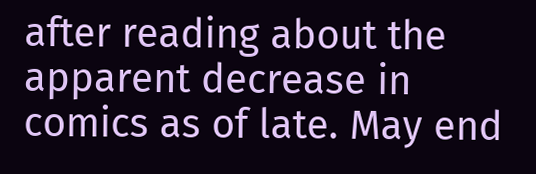after reading about the apparent decrease in comics as of late. May end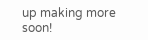up making more soon!